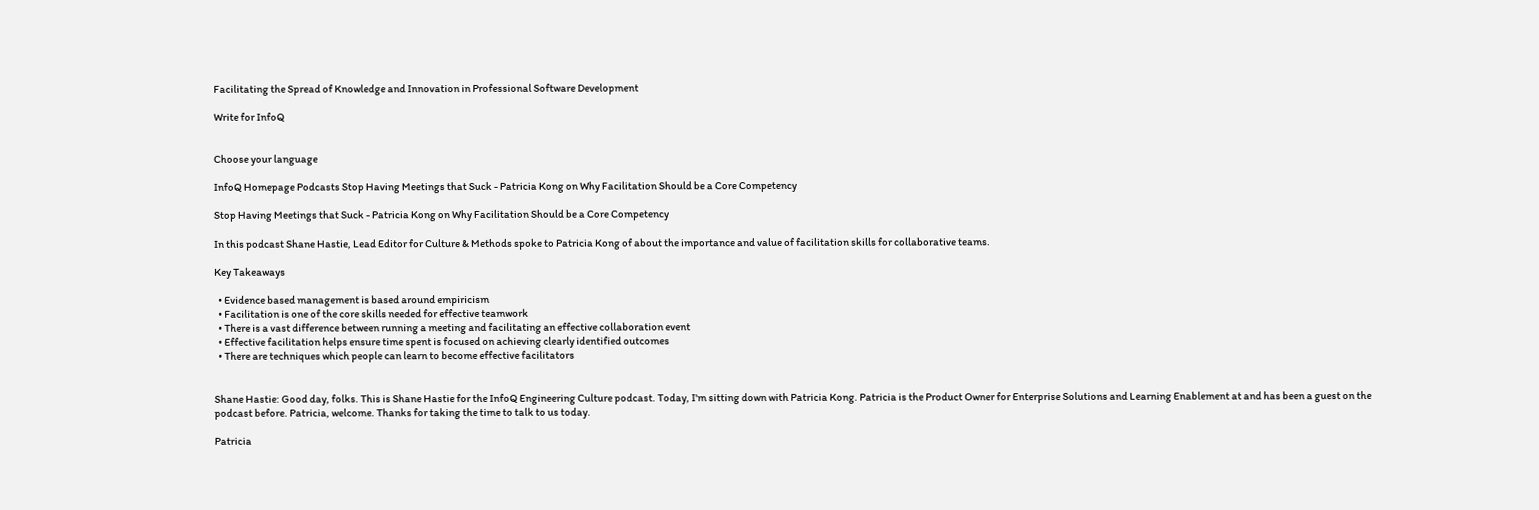Facilitating the Spread of Knowledge and Innovation in Professional Software Development

Write for InfoQ


Choose your language

InfoQ Homepage Podcasts Stop Having Meetings that Suck - Patricia Kong on Why Facilitation Should be a Core Competency

Stop Having Meetings that Suck - Patricia Kong on Why Facilitation Should be a Core Competency

In this podcast Shane Hastie, Lead Editor for Culture & Methods spoke to Patricia Kong of about the importance and value of facilitation skills for collaborative teams.

Key Takeaways

  • Evidence based management is based around empiricism
  • Facilitation is one of the core skills needed for effective teamwork
  • There is a vast difference between running a meeting and facilitating an effective collaboration event
  • Effective facilitation helps ensure time spent is focused on achieving clearly identified outcomes
  • There are techniques which people can learn to become effective facilitators


Shane Hastie: Good day, folks. This is Shane Hastie for the InfoQ Engineering Culture podcast. Today, I'm sitting down with Patricia Kong. Patricia is the Product Owner for Enterprise Solutions and Learning Enablement at and has been a guest on the podcast before. Patricia, welcome. Thanks for taking the time to talk to us today.

Patricia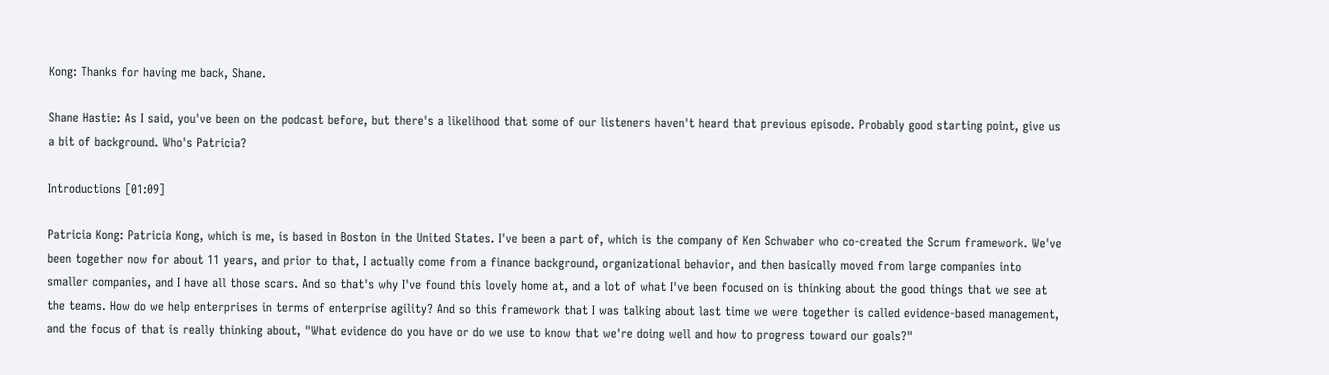Kong: Thanks for having me back, Shane.

Shane Hastie: As I said, you've been on the podcast before, but there's a likelihood that some of our listeners haven't heard that previous episode. Probably good starting point, give us a bit of background. Who's Patricia?

Introductions [01:09]

Patricia Kong: Patricia Kong, which is me, is based in Boston in the United States. I've been a part of, which is the company of Ken Schwaber who co-created the Scrum framework. We've been together now for about 11 years, and prior to that, I actually come from a finance background, organizational behavior, and then basically moved from large companies into smaller companies, and I have all those scars. And so that's why I've found this lovely home at, and a lot of what I've been focused on is thinking about the good things that we see at the teams. How do we help enterprises in terms of enterprise agility? And so this framework that I was talking about last time we were together is called evidence-based management, and the focus of that is really thinking about, "What evidence do you have or do we use to know that we're doing well and how to progress toward our goals?"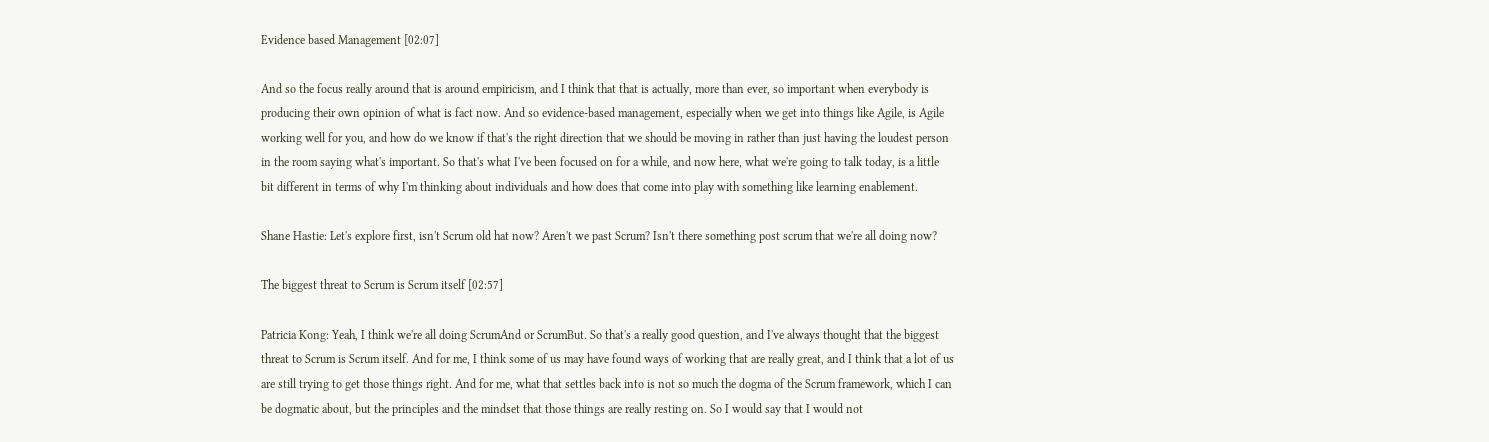Evidence based Management [02:07]

And so the focus really around that is around empiricism, and I think that that is actually, more than ever, so important when everybody is producing their own opinion of what is fact now. And so evidence-based management, especially when we get into things like Agile, is Agile working well for you, and how do we know if that's the right direction that we should be moving in rather than just having the loudest person in the room saying what's important. So that's what I've been focused on for a while, and now here, what we're going to talk today, is a little bit different in terms of why I'm thinking about individuals and how does that come into play with something like learning enablement.

Shane Hastie: Let's explore first, isn't Scrum old hat now? Aren't we past Scrum? Isn't there something post scrum that we're all doing now?

The biggest threat to Scrum is Scrum itself [02:57]

Patricia Kong: Yeah, I think we're all doing ScrumAnd or ScrumBut. So that's a really good question, and I've always thought that the biggest threat to Scrum is Scrum itself. And for me, I think some of us may have found ways of working that are really great, and I think that a lot of us are still trying to get those things right. And for me, what that settles back into is not so much the dogma of the Scrum framework, which I can be dogmatic about, but the principles and the mindset that those things are really resting on. So I would say that I would not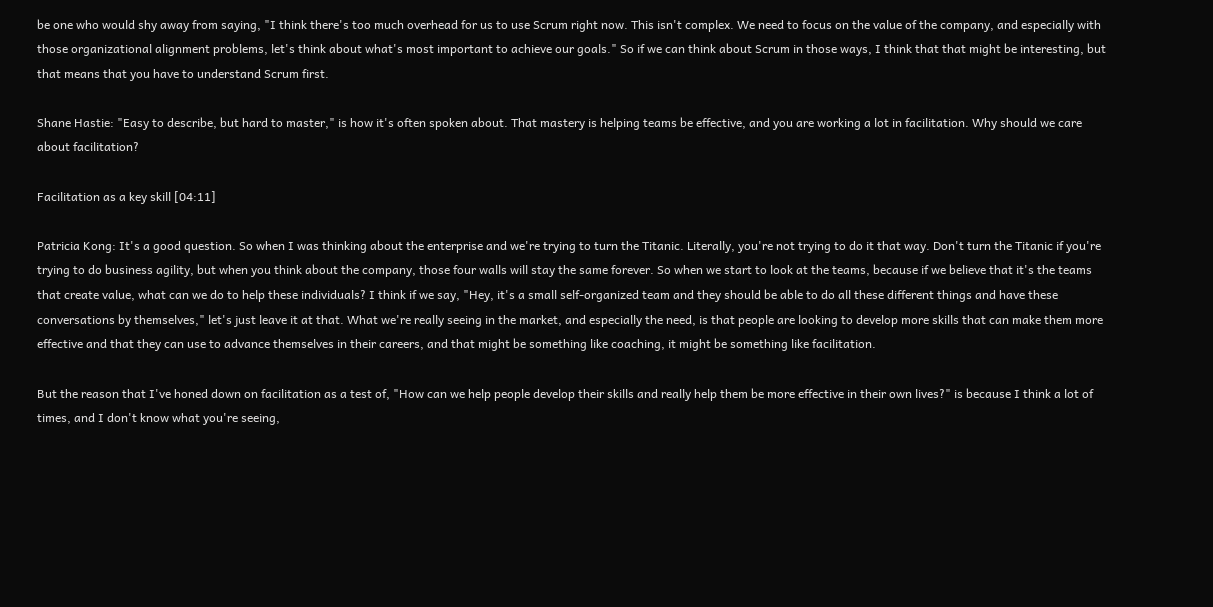be one who would shy away from saying, "I think there's too much overhead for us to use Scrum right now. This isn't complex. We need to focus on the value of the company, and especially with those organizational alignment problems, let's think about what's most important to achieve our goals." So if we can think about Scrum in those ways, I think that that might be interesting, but that means that you have to understand Scrum first.

Shane Hastie: "Easy to describe, but hard to master," is how it's often spoken about. That mastery is helping teams be effective, and you are working a lot in facilitation. Why should we care about facilitation?

Facilitation as a key skill [04:11]

Patricia Kong: It's a good question. So when I was thinking about the enterprise and we're trying to turn the Titanic. Literally, you're not trying to do it that way. Don't turn the Titanic if you're trying to do business agility, but when you think about the company, those four walls will stay the same forever. So when we start to look at the teams, because if we believe that it's the teams that create value, what can we do to help these individuals? I think if we say, "Hey, it's a small self-organized team and they should be able to do all these different things and have these conversations by themselves," let's just leave it at that. What we're really seeing in the market, and especially the need, is that people are looking to develop more skills that can make them more effective and that they can use to advance themselves in their careers, and that might be something like coaching, it might be something like facilitation.

But the reason that I've honed down on facilitation as a test of, "How can we help people develop their skills and really help them be more effective in their own lives?" is because I think a lot of times, and I don't know what you're seeing,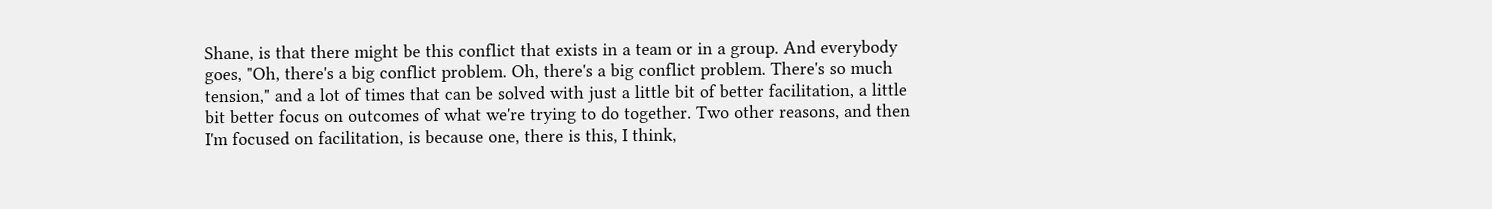Shane, is that there might be this conflict that exists in a team or in a group. And everybody goes, "Oh, there's a big conflict problem. Oh, there's a big conflict problem. There's so much tension," and a lot of times that can be solved with just a little bit of better facilitation, a little bit better focus on outcomes of what we're trying to do together. Two other reasons, and then I'm focused on facilitation, is because one, there is this, I think,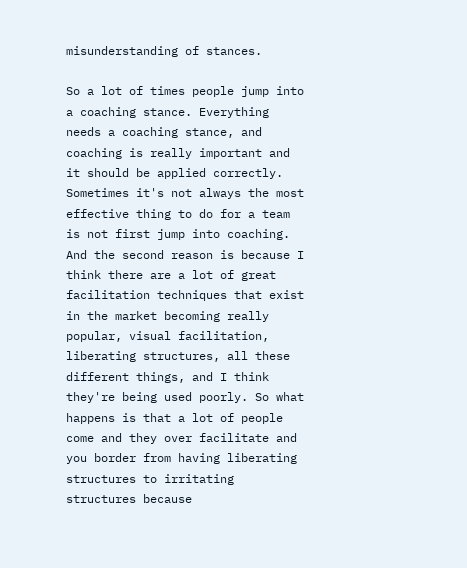misunderstanding of stances.

So a lot of times people jump into a coaching stance. Everything needs a coaching stance, and coaching is really important and it should be applied correctly. Sometimes it's not always the most effective thing to do for a team is not first jump into coaching. And the second reason is because I think there are a lot of great facilitation techniques that exist in the market becoming really popular, visual facilitation, liberating structures, all these different things, and I think they're being used poorly. So what happens is that a lot of people come and they over facilitate and you border from having liberating structures to irritating structures because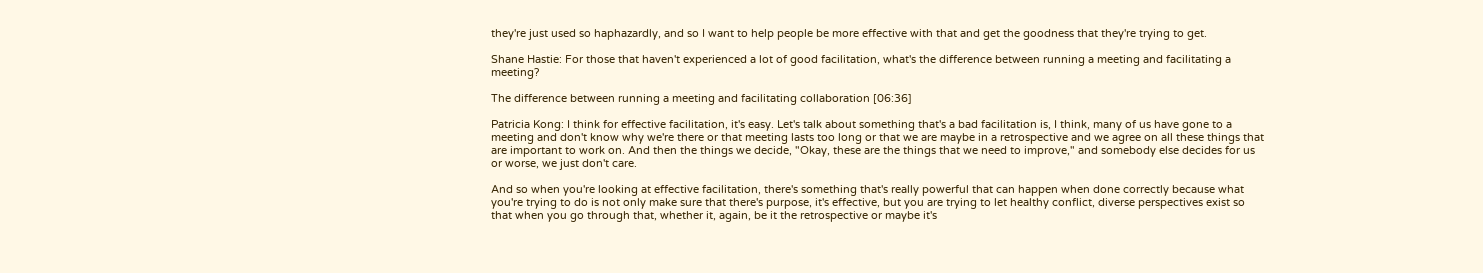they're just used so haphazardly, and so I want to help people be more effective with that and get the goodness that they're trying to get.

Shane Hastie: For those that haven't experienced a lot of good facilitation, what's the difference between running a meeting and facilitating a meeting?

The difference between running a meeting and facilitating collaboration [06:36]

Patricia Kong: I think for effective facilitation, it's easy. Let's talk about something that's a bad facilitation is, I think, many of us have gone to a meeting and don't know why we're there or that meeting lasts too long or that we are maybe in a retrospective and we agree on all these things that are important to work on. And then the things we decide, "Okay, these are the things that we need to improve," and somebody else decides for us or worse, we just don't care.

And so when you're looking at effective facilitation, there's something that's really powerful that can happen when done correctly because what you're trying to do is not only make sure that there's purpose, it's effective, but you are trying to let healthy conflict, diverse perspectives exist so that when you go through that, whether it, again, be it the retrospective or maybe it's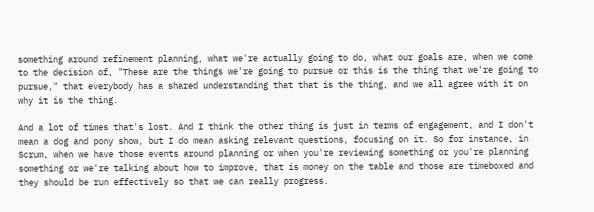something around refinement planning, what we're actually going to do, what our goals are, when we come to the decision of, "These are the things we're going to pursue or this is the thing that we're going to pursue," that everybody has a shared understanding that that is the thing, and we all agree with it on why it is the thing.

And a lot of times that's lost. And I think the other thing is just in terms of engagement, and I don't mean a dog and pony show, but I do mean asking relevant questions, focusing on it. So for instance, in Scrum, when we have those events around planning or when you're reviewing something or you're planning something or we're talking about how to improve, that is money on the table and those are timeboxed and they should be run effectively so that we can really progress.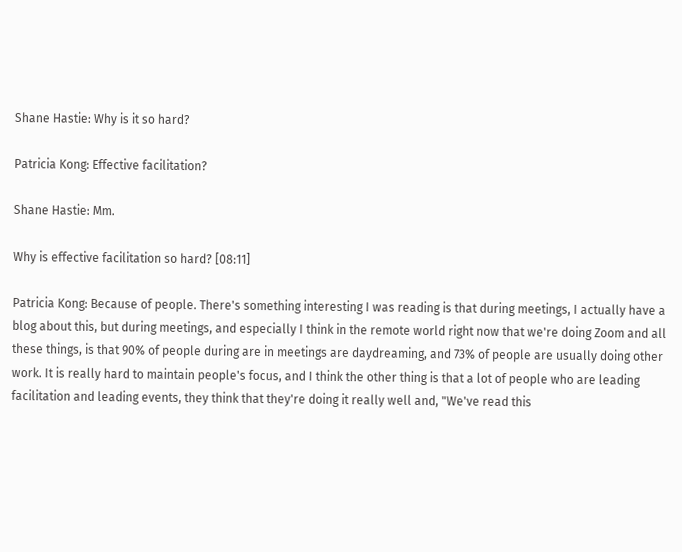Shane Hastie: Why is it so hard?

Patricia Kong: Effective facilitation?

Shane Hastie: Mm.

Why is effective facilitation so hard? [08:11]

Patricia Kong: Because of people. There's something interesting I was reading is that during meetings, I actually have a blog about this, but during meetings, and especially I think in the remote world right now that we're doing Zoom and all these things, is that 90% of people during are in meetings are daydreaming, and 73% of people are usually doing other work. It is really hard to maintain people's focus, and I think the other thing is that a lot of people who are leading facilitation and leading events, they think that they're doing it really well and, "We've read this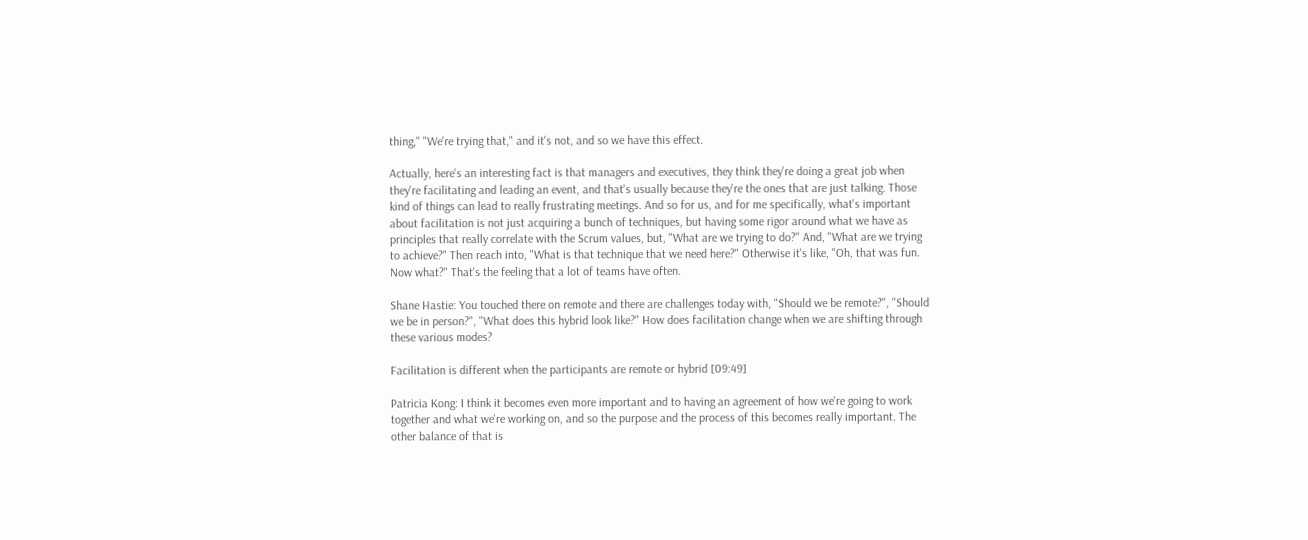thing," "We're trying that," and it's not, and so we have this effect.

Actually, here's an interesting fact is that managers and executives, they think they're doing a great job when they're facilitating and leading an event, and that's usually because they're the ones that are just talking. Those kind of things can lead to really frustrating meetings. And so for us, and for me specifically, what's important about facilitation is not just acquiring a bunch of techniques, but having some rigor around what we have as principles that really correlate with the Scrum values, but, "What are we trying to do?" And, "What are we trying to achieve?" Then reach into, "What is that technique that we need here?" Otherwise it's like, "Oh, that was fun. Now what?" That's the feeling that a lot of teams have often.

Shane Hastie: You touched there on remote and there are challenges today with, "Should we be remote?", "Should we be in person?", "What does this hybrid look like?" How does facilitation change when we are shifting through these various modes?

Facilitation is different when the participants are remote or hybrid [09:49]

Patricia Kong: I think it becomes even more important and to having an agreement of how we're going to work together and what we're working on, and so the purpose and the process of this becomes really important. The other balance of that is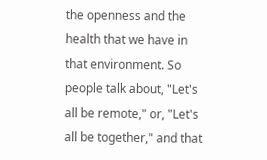the openness and the health that we have in that environment. So people talk about, "Let's all be remote," or, "Let's all be together," and that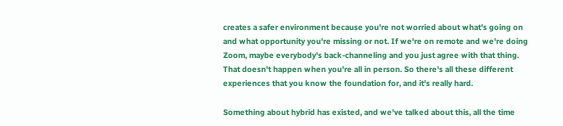creates a safer environment because you're not worried about what's going on and what opportunity you're missing or not. If we're on remote and we're doing Zoom, maybe everybody's back-channeling and you just agree with that thing. That doesn't happen when you're all in person. So there's all these different experiences that you know the foundation for, and it's really hard.

Something about hybrid has existed, and we've talked about this, all the time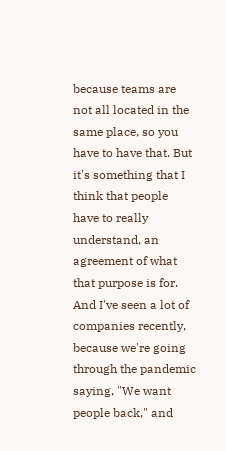because teams are not all located in the same place, so you have to have that. But it's something that I think that people have to really understand, an agreement of what that purpose is for. And I've seen a lot of companies recently, because we're going through the pandemic saying, "We want people back," and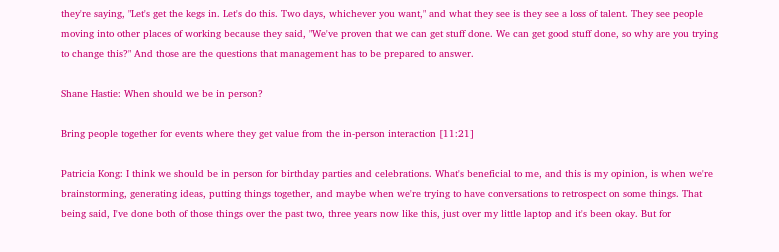they're saying, "Let's get the kegs in. Let's do this. Two days, whichever you want," and what they see is they see a loss of talent. They see people moving into other places of working because they said, "We've proven that we can get stuff done. We can get good stuff done, so why are you trying to change this?" And those are the questions that management has to be prepared to answer.

Shane Hastie: When should we be in person?

Bring people together for events where they get value from the in-person interaction [11:21]

Patricia Kong: I think we should be in person for birthday parties and celebrations. What's beneficial to me, and this is my opinion, is when we're brainstorming, generating ideas, putting things together, and maybe when we're trying to have conversations to retrospect on some things. That being said, I've done both of those things over the past two, three years now like this, just over my little laptop and it's been okay. But for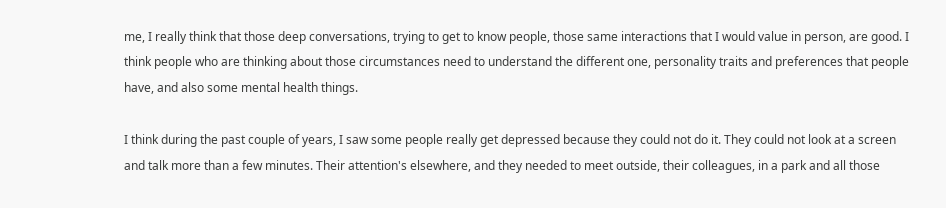me, I really think that those deep conversations, trying to get to know people, those same interactions that I would value in person, are good. I think people who are thinking about those circumstances need to understand the different one, personality traits and preferences that people have, and also some mental health things.

I think during the past couple of years, I saw some people really get depressed because they could not do it. They could not look at a screen and talk more than a few minutes. Their attention's elsewhere, and they needed to meet outside, their colleagues, in a park and all those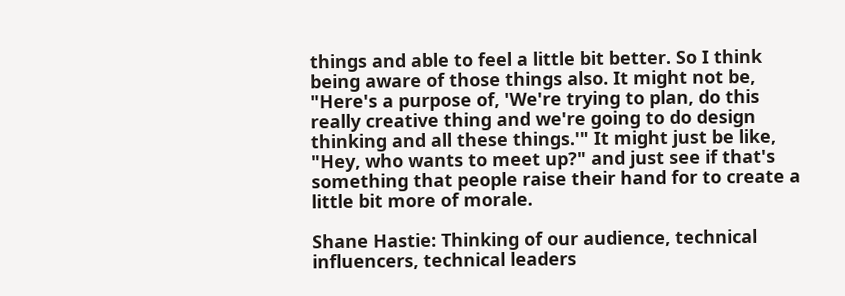things and able to feel a little bit better. So I think being aware of those things also. It might not be, "Here's a purpose of, 'We're trying to plan, do this really creative thing and we're going to do design thinking and all these things.'" It might just be like, "Hey, who wants to meet up?" and just see if that's something that people raise their hand for to create a little bit more of morale.

Shane Hastie: Thinking of our audience, technical influencers, technical leaders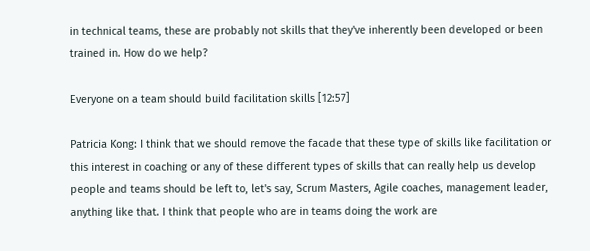in technical teams, these are probably not skills that they've inherently been developed or been trained in. How do we help?

Everyone on a team should build facilitation skills [12:57]

Patricia Kong: I think that we should remove the facade that these type of skills like facilitation or this interest in coaching or any of these different types of skills that can really help us develop people and teams should be left to, let's say, Scrum Masters, Agile coaches, management leader, anything like that. I think that people who are in teams doing the work are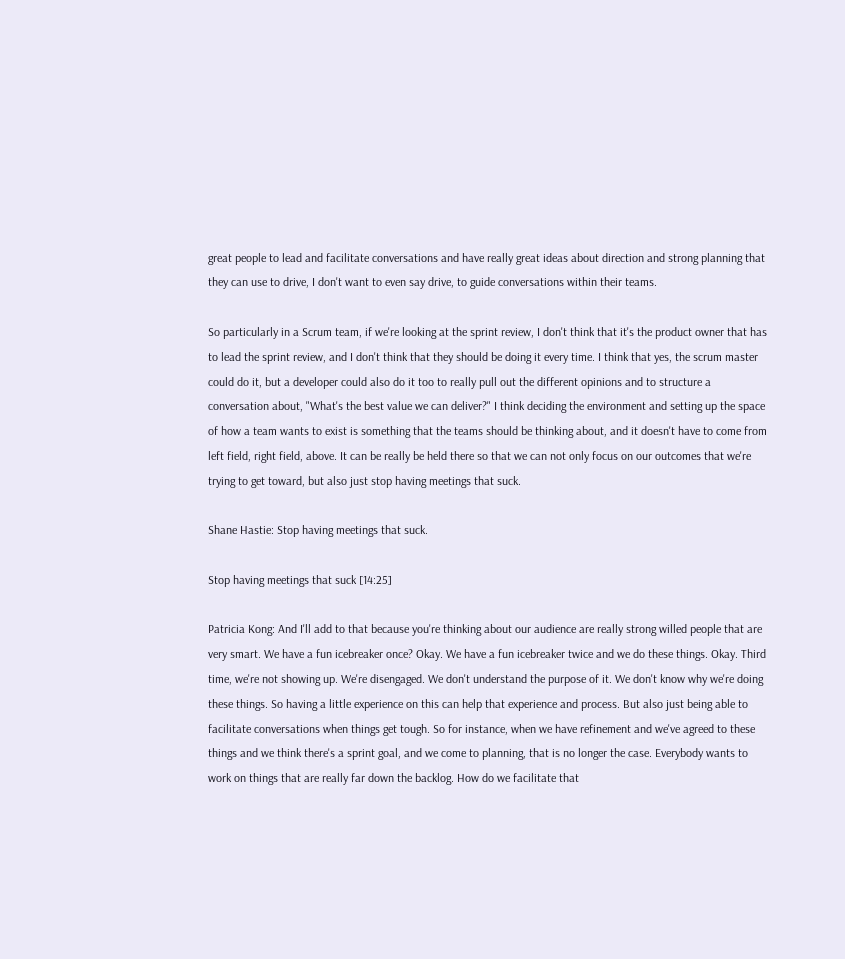great people to lead and facilitate conversations and have really great ideas about direction and strong planning that they can use to drive, I don't want to even say drive, to guide conversations within their teams.

So particularly in a Scrum team, if we're looking at the sprint review, I don't think that it's the product owner that has to lead the sprint review, and I don't think that they should be doing it every time. I think that yes, the scrum master could do it, but a developer could also do it too to really pull out the different opinions and to structure a conversation about, "What's the best value we can deliver?" I think deciding the environment and setting up the space of how a team wants to exist is something that the teams should be thinking about, and it doesn't have to come from left field, right field, above. It can be really be held there so that we can not only focus on our outcomes that we're trying to get toward, but also just stop having meetings that suck.

Shane Hastie: Stop having meetings that suck.

Stop having meetings that suck [14:25]

Patricia Kong: And I'll add to that because you're thinking about our audience are really strong willed people that are very smart. We have a fun icebreaker once? Okay. We have a fun icebreaker twice and we do these things. Okay. Third time, we're not showing up. We're disengaged. We don't understand the purpose of it. We don't know why we're doing these things. So having a little experience on this can help that experience and process. But also just being able to facilitate conversations when things get tough. So for instance, when we have refinement and we've agreed to these things and we think there's a sprint goal, and we come to planning, that is no longer the case. Everybody wants to work on things that are really far down the backlog. How do we facilitate that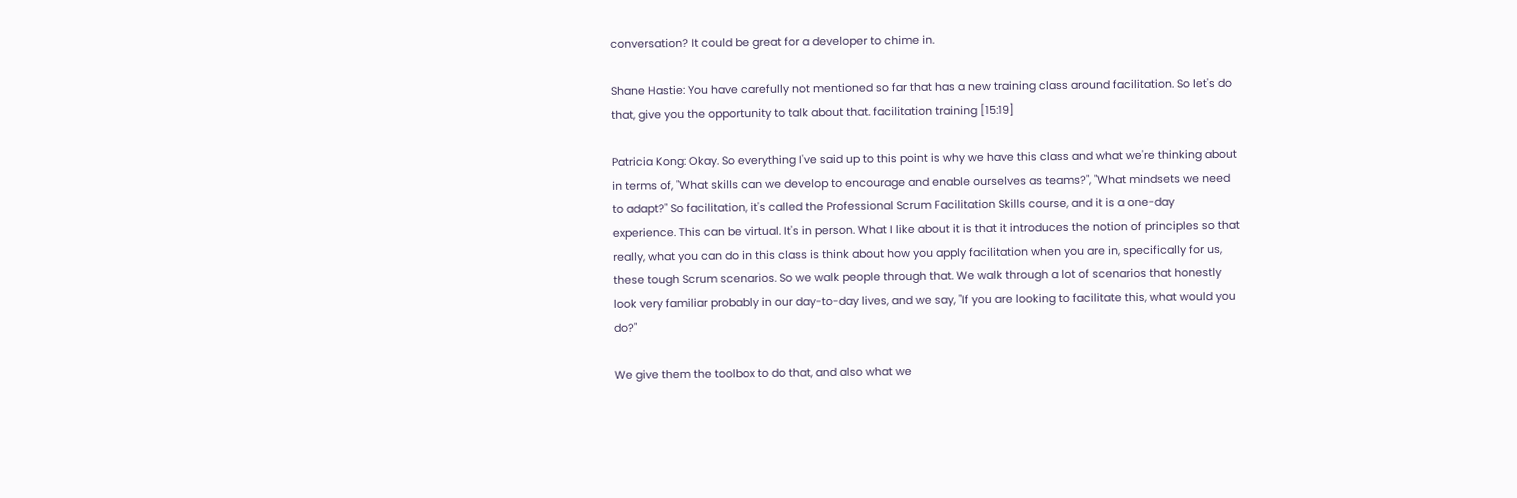conversation? It could be great for a developer to chime in.

Shane Hastie: You have carefully not mentioned so far that has a new training class around facilitation. So let's do that, give you the opportunity to talk about that. facilitation training [15:19]

Patricia Kong: Okay. So everything I've said up to this point is why we have this class and what we're thinking about in terms of, "What skills can we develop to encourage and enable ourselves as teams?", "What mindsets we need to adapt?" So facilitation, it's called the Professional Scrum Facilitation Skills course, and it is a one-day experience. This can be virtual. It's in person. What I like about it is that it introduces the notion of principles so that really, what you can do in this class is think about how you apply facilitation when you are in, specifically for us, these tough Scrum scenarios. So we walk people through that. We walk through a lot of scenarios that honestly look very familiar probably in our day-to-day lives, and we say, "If you are looking to facilitate this, what would you do?"

We give them the toolbox to do that, and also what we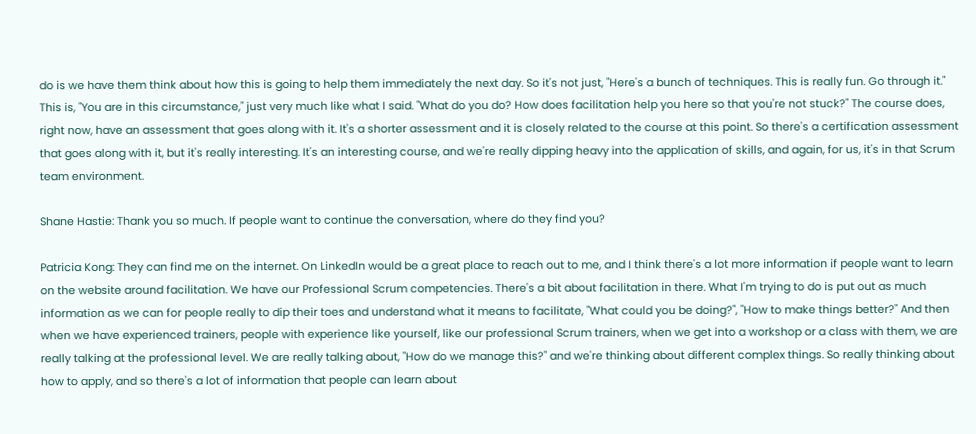do is we have them think about how this is going to help them immediately the next day. So it's not just, "Here's a bunch of techniques. This is really fun. Go through it." This is, "You are in this circumstance," just very much like what I said. "What do you do? How does facilitation help you here so that you're not stuck?" The course does, right now, have an assessment that goes along with it. It's a shorter assessment and it is closely related to the course at this point. So there's a certification assessment that goes along with it, but it's really interesting. It's an interesting course, and we're really dipping heavy into the application of skills, and again, for us, it's in that Scrum team environment.

Shane Hastie: Thank you so much. If people want to continue the conversation, where do they find you?

Patricia Kong: They can find me on the internet. On LinkedIn would be a great place to reach out to me, and I think there's a lot more information if people want to learn on the website around facilitation. We have our Professional Scrum competencies. There's a bit about facilitation in there. What I'm trying to do is put out as much information as we can for people really to dip their toes and understand what it means to facilitate, "What could you be doing?", "How to make things better?" And then when we have experienced trainers, people with experience like yourself, like our professional Scrum trainers, when we get into a workshop or a class with them, we are really talking at the professional level. We are really talking about, "How do we manage this?" and we're thinking about different complex things. So really thinking about how to apply, and so there's a lot of information that people can learn about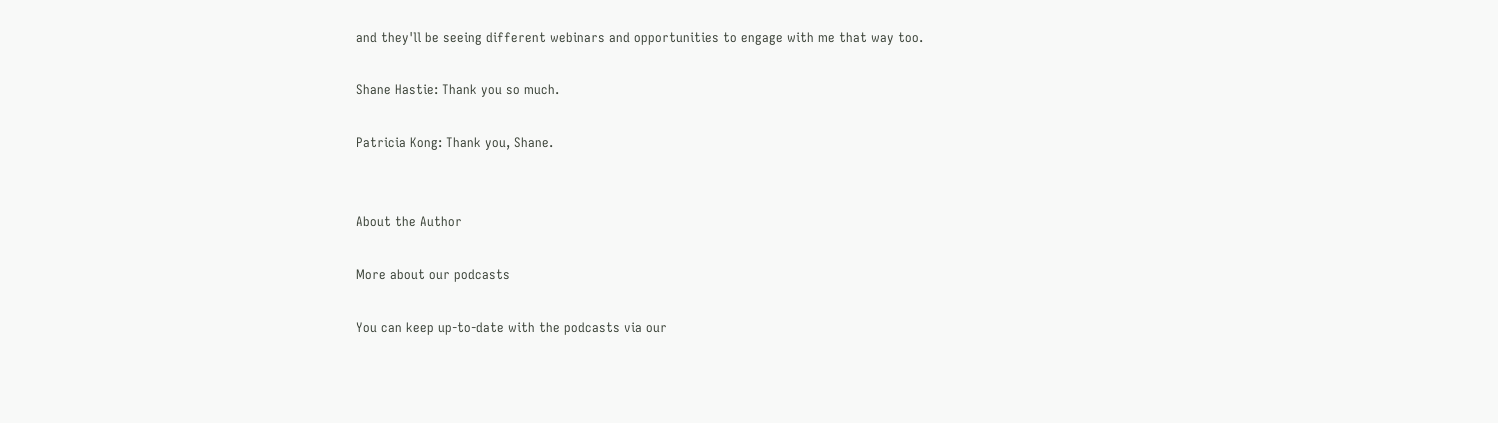and they'll be seeing different webinars and opportunities to engage with me that way too.

Shane Hastie: Thank you so much.

Patricia Kong: Thank you, Shane.


About the Author

More about our podcasts

You can keep up-to-date with the podcasts via our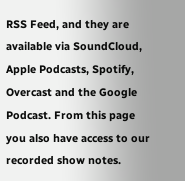RSS Feed, and they are available via SoundCloud, Apple Podcasts, Spotify, Overcast and the Google Podcast. From this page you also have access to our recorded show notes.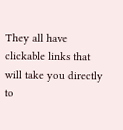They all have clickable links that will take you directly to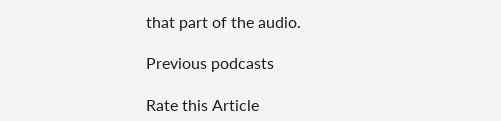that part of the audio.

Previous podcasts

Rate this Article